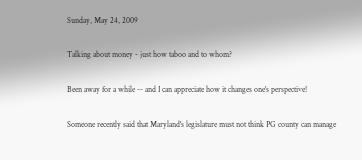Sunday, May 24, 2009

Talking about money - just how taboo and to whom?

Been away for a while -- and I can appreciate how it changes one's perspective!

Someone recently said that Maryland's legislature must not think PG county can manage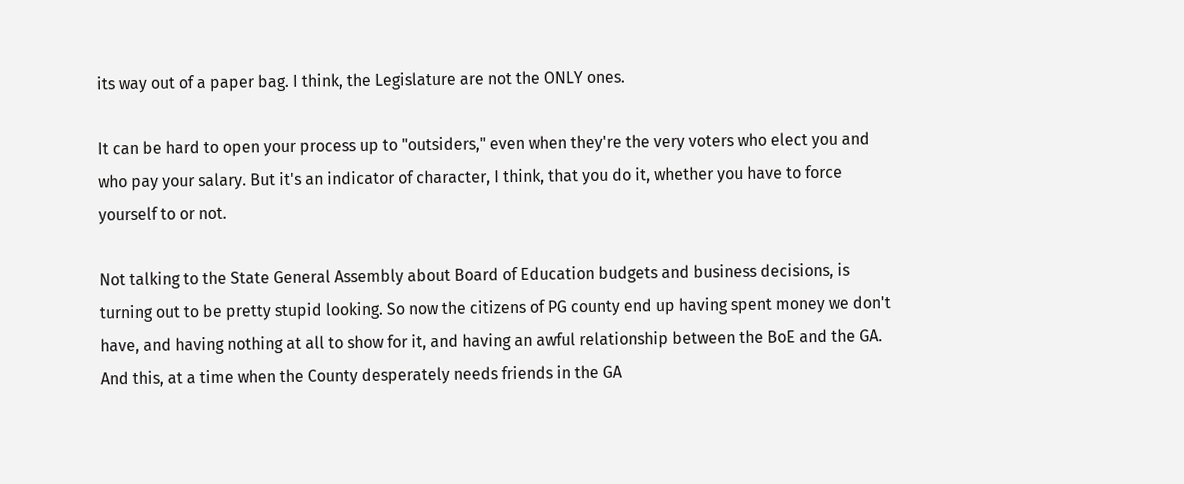its way out of a paper bag. I think, the Legislature are not the ONLY ones.

It can be hard to open your process up to "outsiders," even when they're the very voters who elect you and who pay your salary. But it's an indicator of character, I think, that you do it, whether you have to force yourself to or not.

Not talking to the State General Assembly about Board of Education budgets and business decisions, is turning out to be pretty stupid looking. So now the citizens of PG county end up having spent money we don't have, and having nothing at all to show for it, and having an awful relationship between the BoE and the GA. And this, at a time when the County desperately needs friends in the GA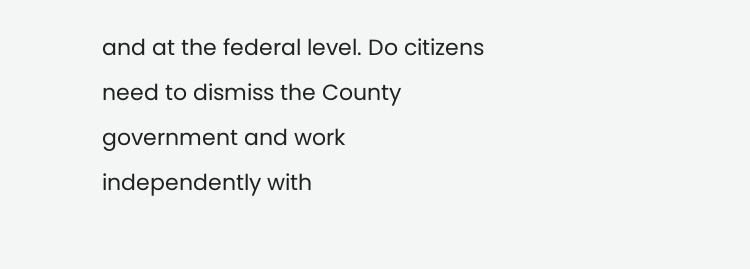and at the federal level. Do citizens need to dismiss the County government and work independently with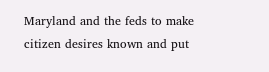Maryland and the feds to make citizen desires known and put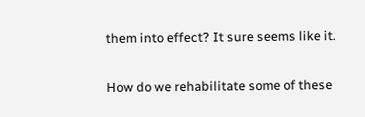them into effect? It sure seems like it.

How do we rehabilitate some of these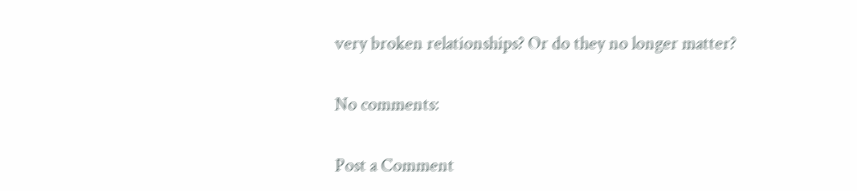very broken relationships? Or do they no longer matter?

No comments:

Post a Comment